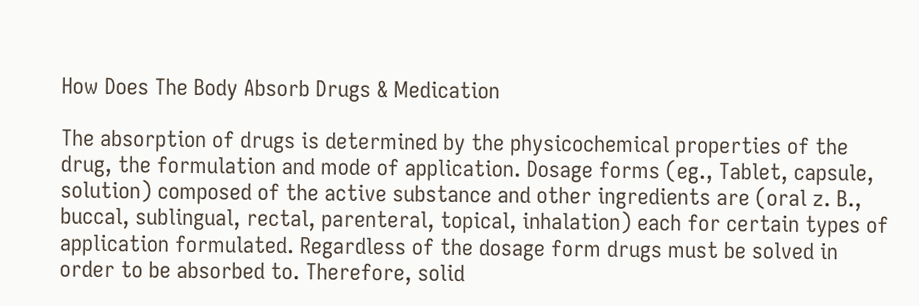How Does The Body Absorb Drugs & Medication

The absorption of drugs is determined by the physicochemical properties of the drug, the formulation and mode of application. Dosage forms (eg., Tablet, capsule, solution) composed of the active substance and other ingredients are (oral z. B., buccal, sublingual, rectal, parenteral, topical, inhalation) each for certain types of application formulated. Regardless of the dosage form drugs must be solved in order to be absorbed to. Therefore, solid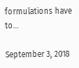formulations have to…

September 3, 2018